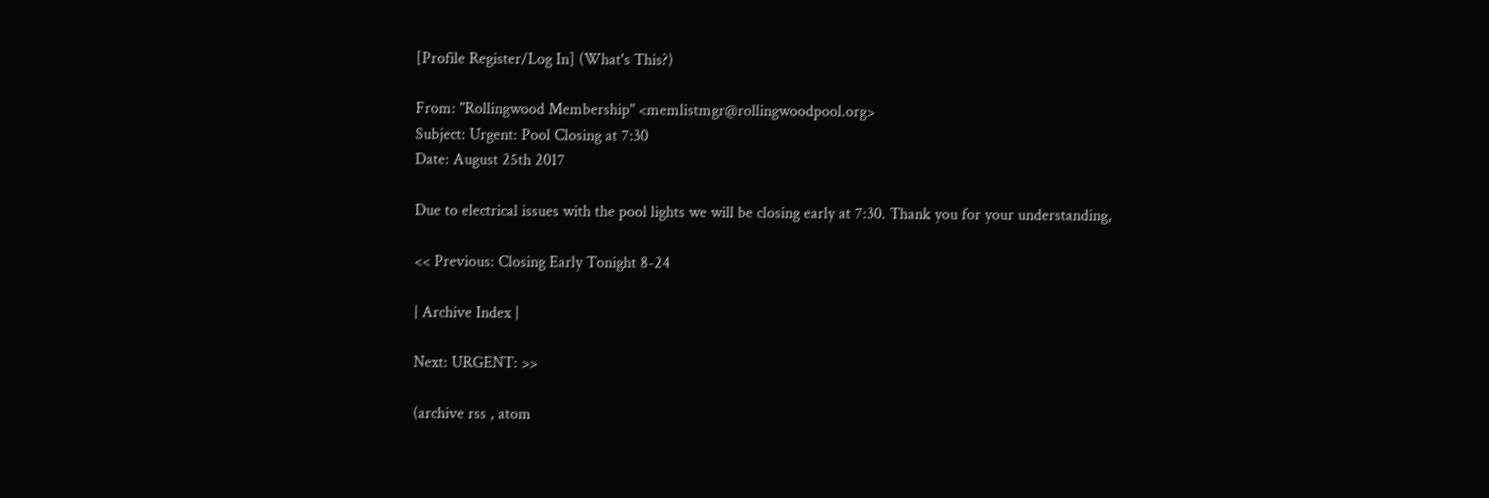[Profile Register/Log In] (What's This?)

From: "Rollingwood Membership" <memlistmgr@rollingwoodpool.org>
Subject: Urgent: Pool Closing at 7:30
Date: August 25th 2017

Due to electrical issues with the pool lights we will be closing early at 7:30. Thank you for your understanding,

<< Previous: Closing Early Tonight 8-24

| Archive Index |

Next: URGENT: >>

(archive rss , atom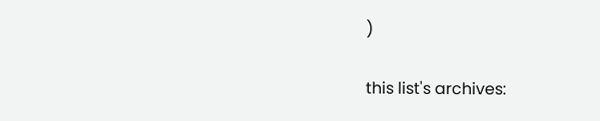)

this list's archives: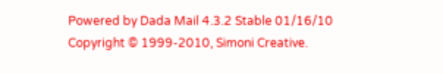Powered by Dada Mail 4.3.2 Stable 01/16/10
Copyright © 1999-2010, Simoni Creative.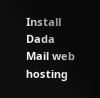Install Dada Mail web hosting